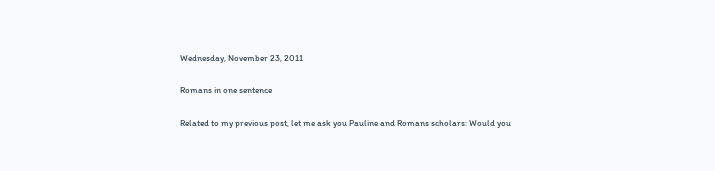Wednesday, November 23, 2011

Romans in one sentence

Related to my previous post, let me ask you Pauline and Romans scholars: Would you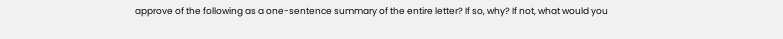approve of the following as a one-sentence summary of the entire letter? If so, why? If not, what would you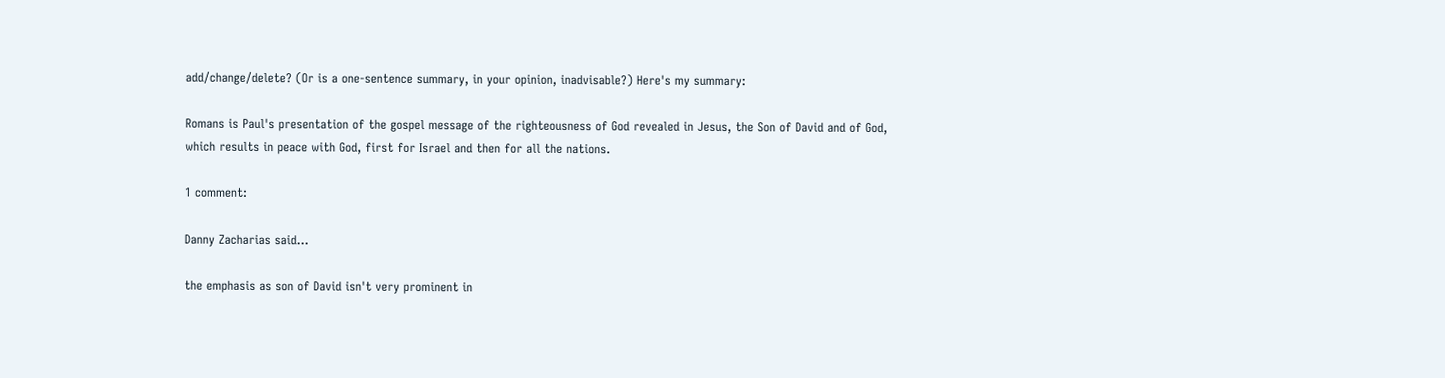add/change/delete? (Or is a one-sentence summary, in your opinion, inadvisable?) Here's my summary:

Romans is Paul's presentation of the gospel message of the righteousness of God revealed in Jesus, the Son of David and of God, which results in peace with God, first for Israel and then for all the nations.

1 comment:

Danny Zacharias said...

the emphasis as son of David isn't very prominent in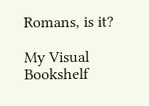Romans, is it?

My Visual Bookshelf